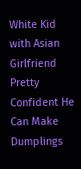White Kid with Asian Girlfriend Pretty Confident He Can Make Dumplings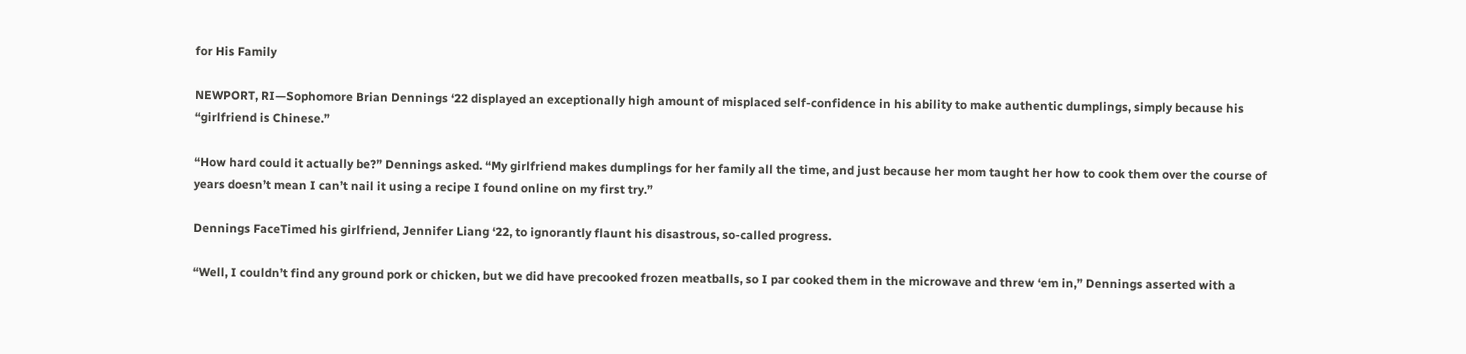for His Family

NEWPORT, RI—Sophomore Brian Dennings ‘22 displayed an exceptionally high amount of misplaced self-confidence in his ability to make authentic dumplings, simply because his “girlfriend is Chinese.”

“How hard could it actually be?” Dennings asked. “My girlfriend makes dumplings for her family all the time, and just because her mom taught her how to cook them over the course of years doesn’t mean I can’t nail it using a recipe I found online on my first try.”

Dennings FaceTimed his girlfriend, Jennifer Liang ‘22, to ignorantly flaunt his disastrous, so-called progress.

“Well, I couldn’t find any ground pork or chicken, but we did have precooked frozen meatballs, so I par cooked them in the microwave and threw ‘em in,” Dennings asserted with a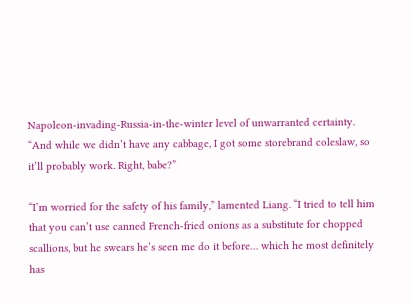Napoleon-invading-Russia-in-the-winter level of unwarranted certainty. “And while we didn’t have any cabbage, I got some storebrand coleslaw, so it’ll probably work. Right, babe?”

“I’m worried for the safety of his family,” lamented Liang. “I tried to tell him that you can’t use canned French-fried onions as a substitute for chopped scallions, but he swears he’s seen me do it before… which he most definitely has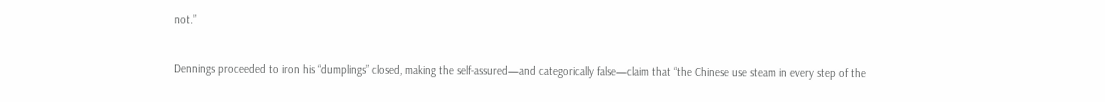not.”

Dennings proceeded to iron his “dumplings” closed, making the self-assured—and categorically false—claim that “the Chinese use steam in every step of the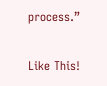process.”

Like This!